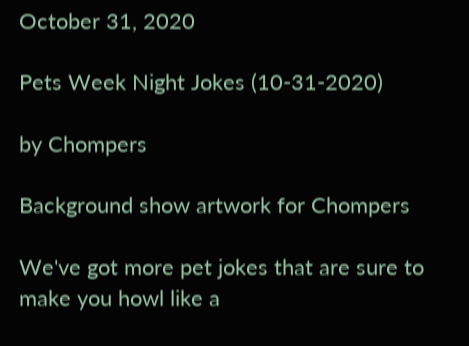October 31, 2020

Pets Week Night Jokes (10-31-2020)

by Chompers

Background show artwork for Chompers

We've got more pet jokes that are sure to make you howl like a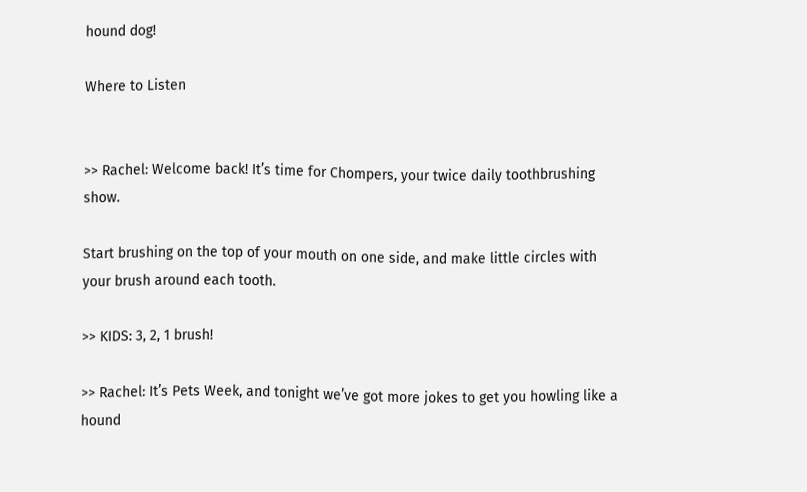hound dog!

Where to Listen


>> Rachel: Welcome back! It’s time for Chompers, your twice daily toothbrushing show.

Start brushing on the top of your mouth on one side, and make little circles with your brush around each tooth.

>> KIDS: 3, 2, 1 brush!

>> Rachel: It’s Pets Week, and tonight we’ve got more jokes to get you howling like a hound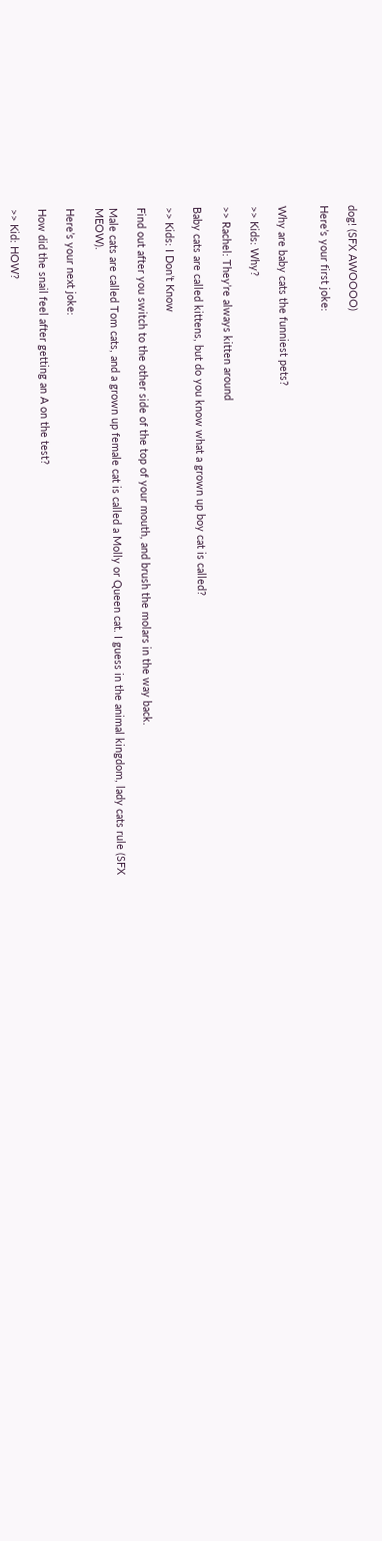dog! (SFX AWOOOO)

Here’s your first joke:


Why are baby cats the funniest pets?

>> Kids: Why?

>> Rachel: They’re always kitten around

Baby cats are called kittens, but do you know what a grown up boy cat is called?

>> Kids: I Don’t Know

Find out after you switch to the other side of the top of your mouth, and brush the molars in the way back.

Male cats are called Tom cats, and a grown up female cat is called a Molly or Queen cat. I guess in the animal kingdom, lady cats rule (SFX MEOW).

Here’s your next joke:

How did the snail feel after getting an A on the test?

>> Kid: HOW?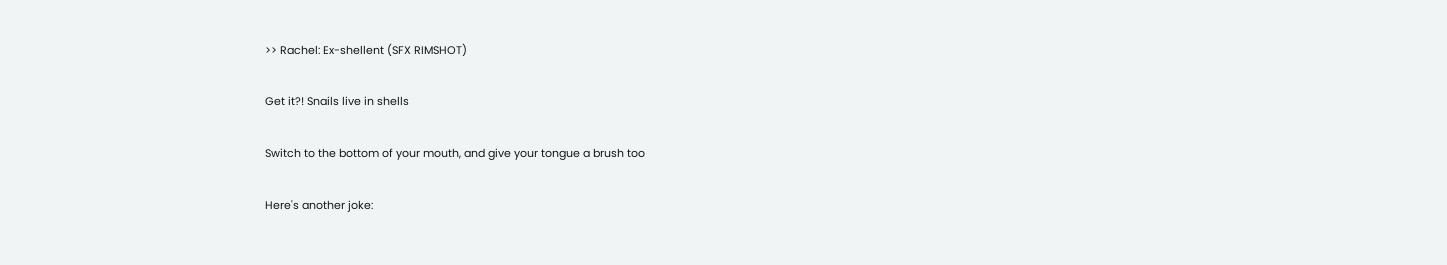>> Rachel: Ex-shellent (SFX RIMSHOT)

Get it?! Snails live in shells

Switch to the bottom of your mouth, and give your tongue a brush too

Here's another joke: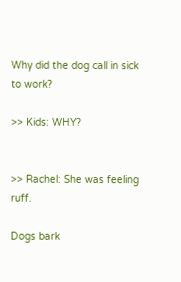Why did the dog call in sick to work?

>> Kids: WHY?


>> Rachel: She was feeling ruff.

Dogs bark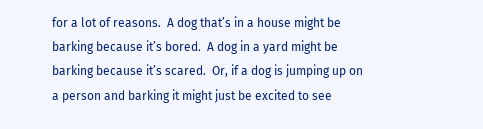for a lot of reasons.  A dog that’s in a house might be barking because it’s bored.  A dog in a yard might be barking because it’s scared.  Or, if a dog is jumping up on a person and barking it might just be excited to see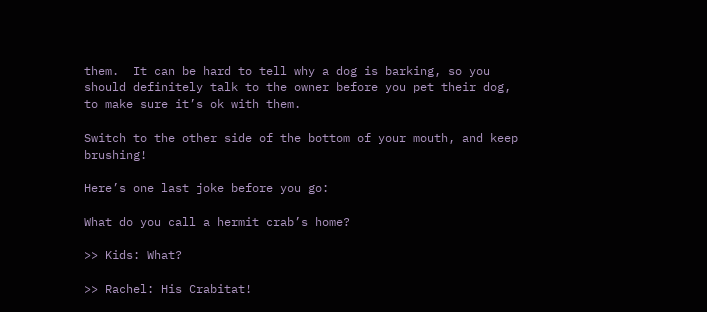them.  It can be hard to tell why a dog is barking, so you should definitely talk to the owner before you pet their dog, to make sure it’s ok with them.

Switch to the other side of the bottom of your mouth, and keep brushing!

Here’s one last joke before you go:

What do you call a hermit crab’s home?

>> Kids: What?

>> Rachel: His Crabitat!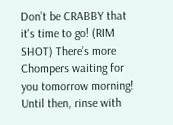Don’t be CRABBY that it's time to go! (RIM  SHOT) There’s more Chompers waiting for you tomorrow morning! Until then, rinse with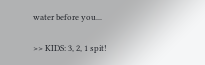water before you...

>> KIDS: 3, 2, 1 spit!